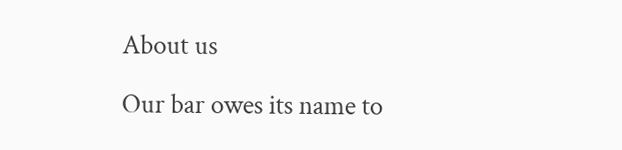About us

Our bar owes its name to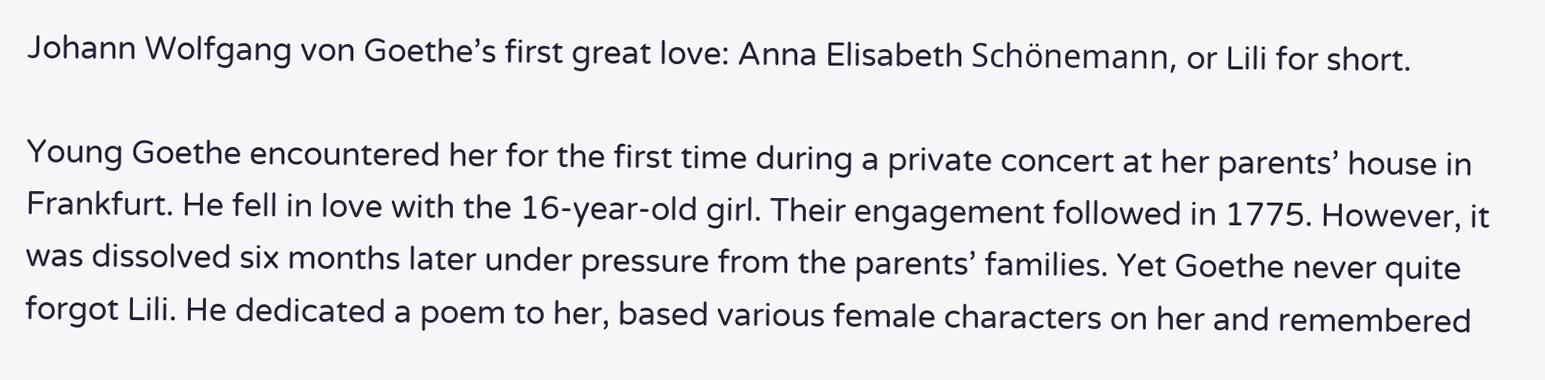Johann Wolfgang von Goethe’s first great love: Anna Elisabeth Schönemann, or Lili for short.

Young Goethe encountered her for the first time during a private concert at her parents’ house in Frankfurt. He fell in love with the 16-year-old girl. Their engagement followed in 1775. However, it was dissolved six months later under pressure from the parents’ families. Yet Goethe never quite forgot Lili. He dedicated a poem to her, based various female characters on her and remembered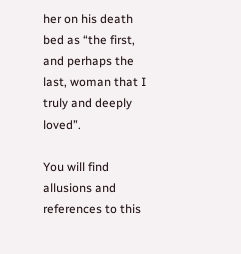her on his death bed as “the first, and perhaps the last, woman that I truly and deeply loved”.

You will find allusions and references to this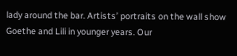lady around the bar. Artists’ portraits on the wall show Goethe and Lili in younger years. Our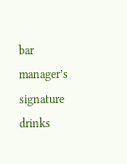bar manager’s signature drinks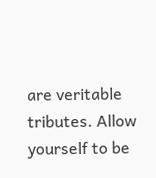are veritable tributes. Allow yourself to be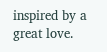inspired by a great love.